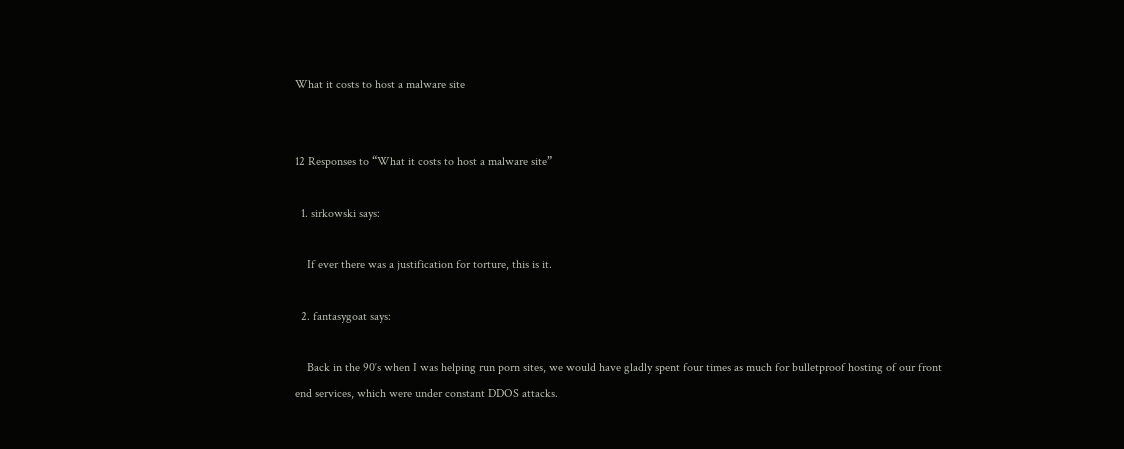What it costs to host a malware site


12 Responses to “What it costs to host a malware site”

  1. sirkowski says:

    If ever there was a justification for torture, this is it.

  2. fantasygoat says:

    Back in the 90′s when I was helping run porn sites, we would have gladly spent four times as much for bulletproof hosting of our front end services, which were under constant DDOS attacks.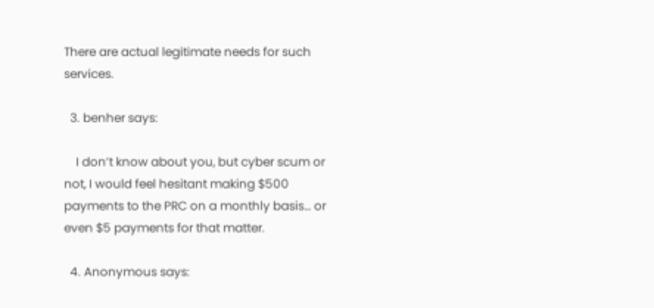There are actual legitimate needs for such services.

  3. benher says:

    I don’t know about you, but cyber scum or not, I would feel hesitant making $500 payments to the PRC on a monthly basis… or even $5 payments for that matter.

  4. Anonymous says: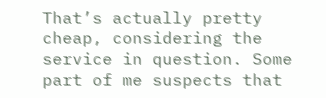That’s actually pretty cheap, considering the service in question. Some part of me suspects that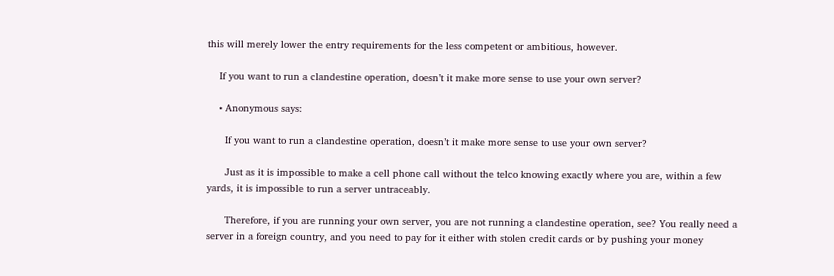this will merely lower the entry requirements for the less competent or ambitious, however.

    If you want to run a clandestine operation, doesn’t it make more sense to use your own server?

    • Anonymous says:

      If you want to run a clandestine operation, doesn’t it make more sense to use your own server?

      Just as it is impossible to make a cell phone call without the telco knowing exactly where you are, within a few yards, it is impossible to run a server untraceably.

      Therefore, if you are running your own server, you are not running a clandestine operation, see? You really need a server in a foreign country, and you need to pay for it either with stolen credit cards or by pushing your money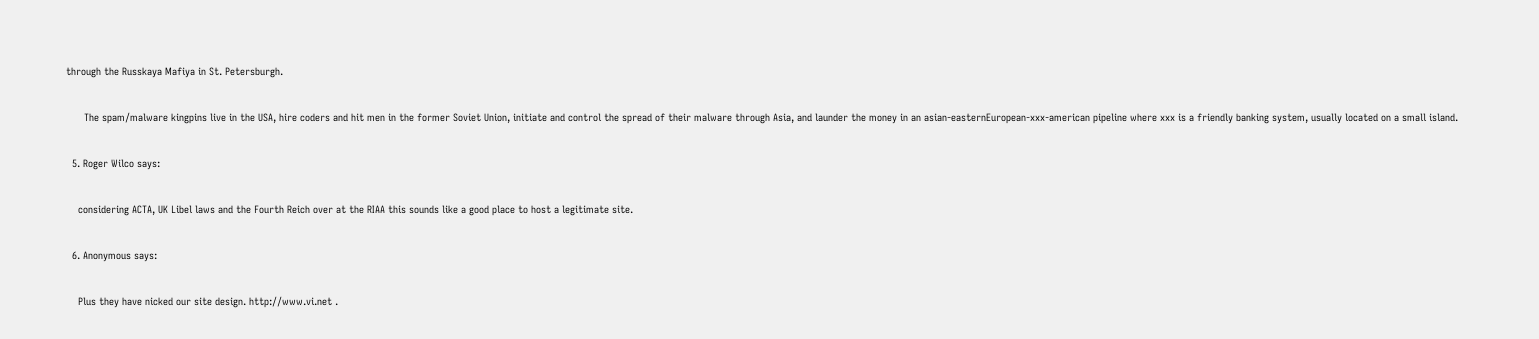through the Russkaya Mafiya in St. Petersburgh.

      The spam/malware kingpins live in the USA, hire coders and hit men in the former Soviet Union, initiate and control the spread of their malware through Asia, and launder the money in an asian-easternEuropean-xxx-american pipeline where xxx is a friendly banking system, usually located on a small island.

  5. Roger Wilco says:

    considering ACTA, UK Libel laws and the Fourth Reich over at the RIAA this sounds like a good place to host a legitimate site.

  6. Anonymous says:

    Plus they have nicked our site design. http://www.vi.net .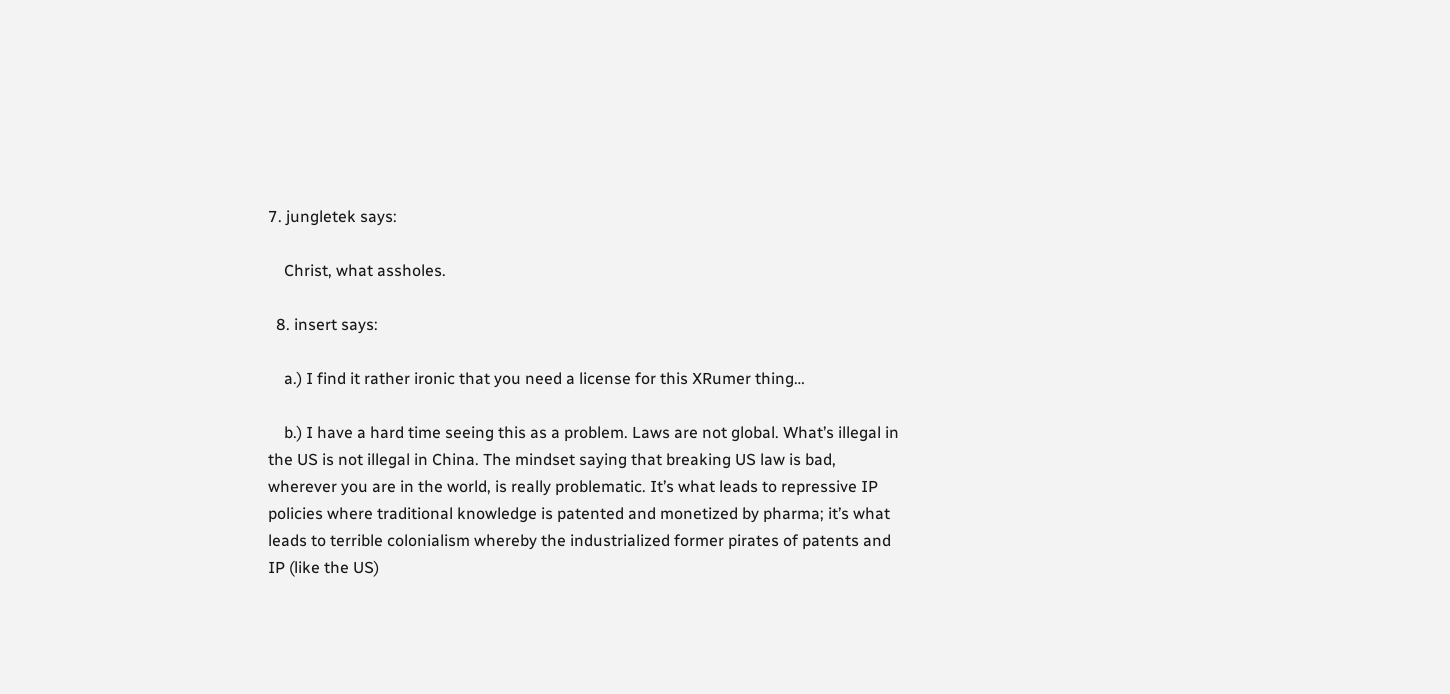7. jungletek says:

    Christ, what assholes.

  8. insert says:

    a.) I find it rather ironic that you need a license for this XRumer thing…

    b.) I have a hard time seeing this as a problem. Laws are not global. What’s illegal in the US is not illegal in China. The mindset saying that breaking US law is bad, wherever you are in the world, is really problematic. It’s what leads to repressive IP policies where traditional knowledge is patented and monetized by pharma; it’s what leads to terrible colonialism whereby the industrialized former pirates of patents and IP (like the US)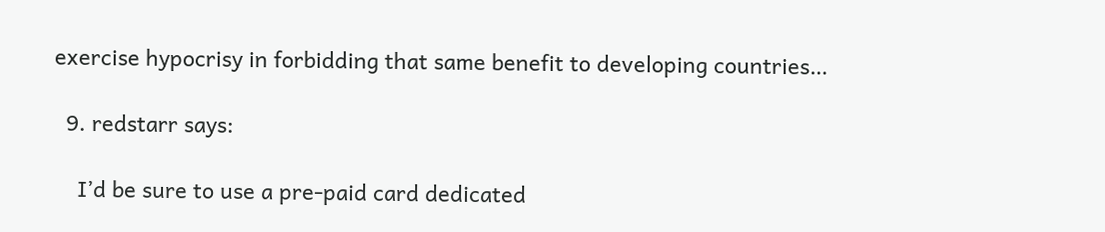exercise hypocrisy in forbidding that same benefit to developing countries…

  9. redstarr says:

    I’d be sure to use a pre-paid card dedicated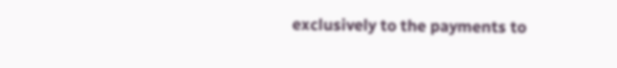exclusively to the payments to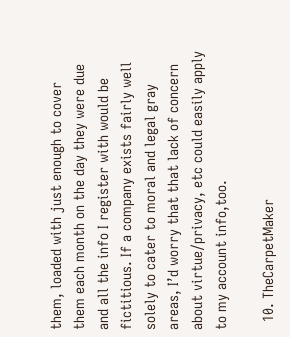them, loaded with just enough to cover them each month on the day they were due and all the info I register with would be fictitious. If a company exists fairly well solely to cater to moral and legal gray areas, I’d worry that that lack of concern about virtue/privacy, etc could easily apply to my account info,too.

  10. TheCarpetMaker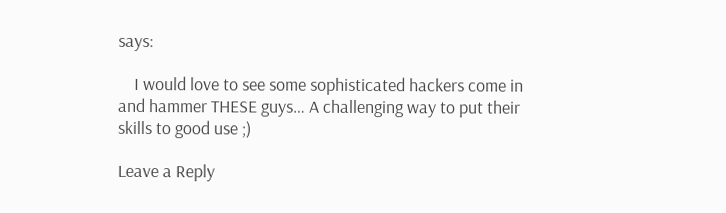says:

    I would love to see some sophisticated hackers come in and hammer THESE guys… A challenging way to put their skills to good use ;)

Leave a Reply